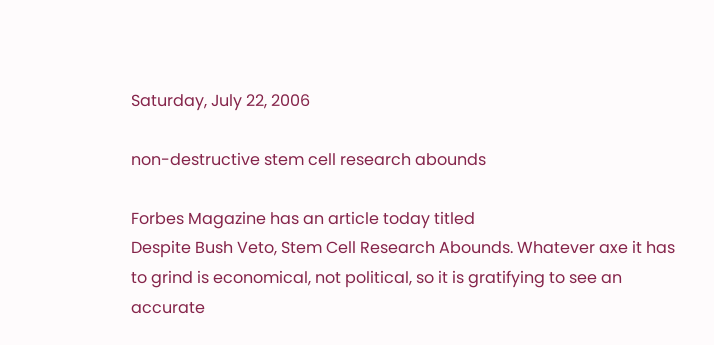Saturday, July 22, 2006

non-destructive stem cell research abounds

Forbes Magazine has an article today titled
Despite Bush Veto, Stem Cell Research Abounds. Whatever axe it has to grind is economical, not political, so it is gratifying to see an accurate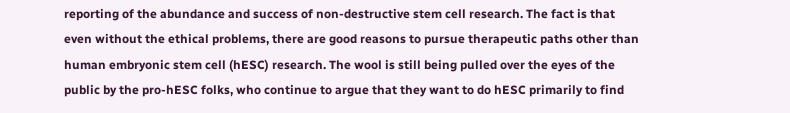reporting of the abundance and success of non-destructive stem cell research. The fact is that even without the ethical problems, there are good reasons to pursue therapeutic paths other than human embryonic stem cell (hESC) research. The wool is still being pulled over the eyes of the public by the pro-hESC folks, who continue to argue that they want to do hESC primarily to find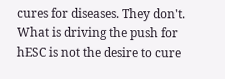cures for diseases. They don't. What is driving the push for hESC is not the desire to cure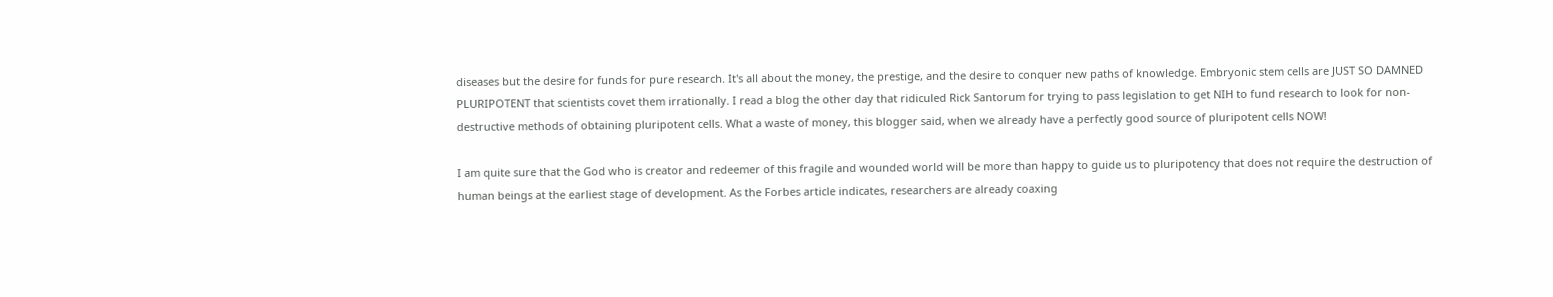diseases but the desire for funds for pure research. It's all about the money, the prestige, and the desire to conquer new paths of knowledge. Embryonic stem cells are JUST SO DAMNED PLURIPOTENT that scientists covet them irrationally. I read a blog the other day that ridiculed Rick Santorum for trying to pass legislation to get NIH to fund research to look for non-destructive methods of obtaining pluripotent cells. What a waste of money, this blogger said, when we already have a perfectly good source of pluripotent cells NOW!

I am quite sure that the God who is creator and redeemer of this fragile and wounded world will be more than happy to guide us to pluripotency that does not require the destruction of human beings at the earliest stage of development. As the Forbes article indicates, researchers are already coaxing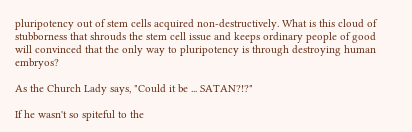pluripotency out of stem cells acquired non-destructively. What is this cloud of stubborness that shrouds the stem cell issue and keeps ordinary people of good will convinced that the only way to pluripotency is through destroying human embryos?

As the Church Lady says, "Could it be ... SATAN?!?"

If he wasn't so spiteful to the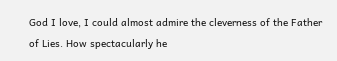God I love, I could almost admire the cleverness of the Father of Lies. How spectacularly he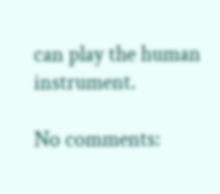can play the human instrument.

No comments: